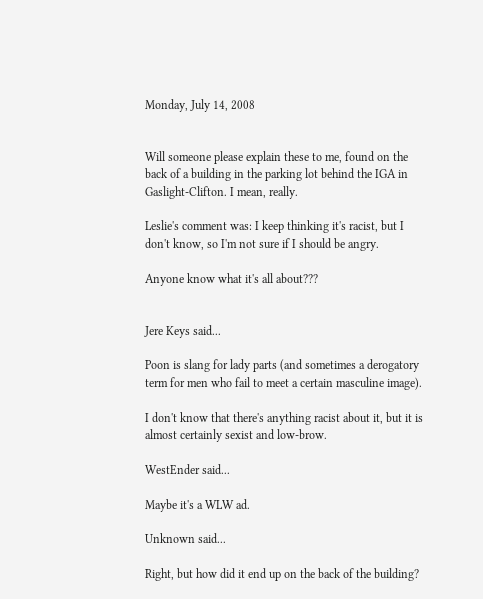Monday, July 14, 2008


Will someone please explain these to me, found on the back of a building in the parking lot behind the IGA in Gaslight-Clifton. I mean, really.

Leslie's comment was: I keep thinking it's racist, but I don't know, so I'm not sure if I should be angry.

Anyone know what it's all about???


Jere Keys said...

Poon is slang for lady parts (and sometimes a derogatory term for men who fail to meet a certain masculine image).

I don't know that there's anything racist about it, but it is almost certainly sexist and low-brow.

WestEnder said...

Maybe it's a WLW ad.

Unknown said...

Right, but how did it end up on the back of the building?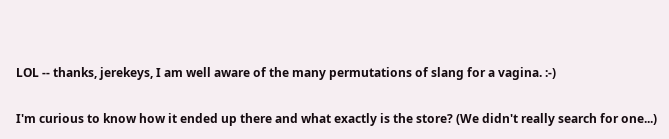LOL -- thanks, jerekeys, I am well aware of the many permutations of slang for a vagina. :-)

I'm curious to know how it ended up there and what exactly is the store? (We didn't really search for one...)